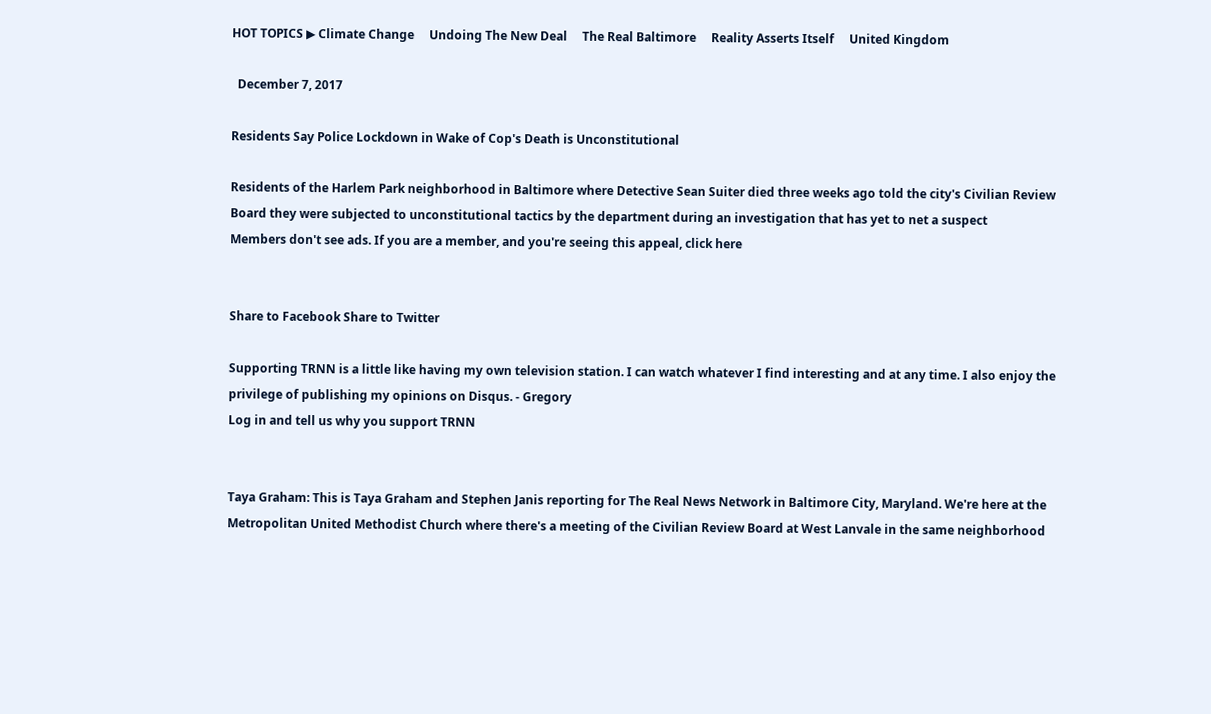HOT TOPICS ▶ Climate Change     Undoing The New Deal     The Real Baltimore     Reality Asserts Itself     United Kingdom

  December 7, 2017

Residents Say Police Lockdown in Wake of Cop's Death is Unconstitutional

Residents of the Harlem Park neighborhood in Baltimore where Detective Sean Suiter died three weeks ago told the city's Civilian Review Board they were subjected to unconstitutional tactics by the department during an investigation that has yet to net a suspect
Members don't see ads. If you are a member, and you're seeing this appeal, click here


Share to Facebook Share to Twitter

Supporting TRNN is a little like having my own television station. I can watch whatever I find interesting and at any time. I also enjoy the privilege of publishing my opinions on Disqus. - Gregory
Log in and tell us why you support TRNN


Taya Graham: This is Taya Graham and Stephen Janis reporting for The Real News Network in Baltimore City, Maryland. We're here at the Metropolitan United Methodist Church where there's a meeting of the Civilian Review Board at West Lanvale in the same neighborhood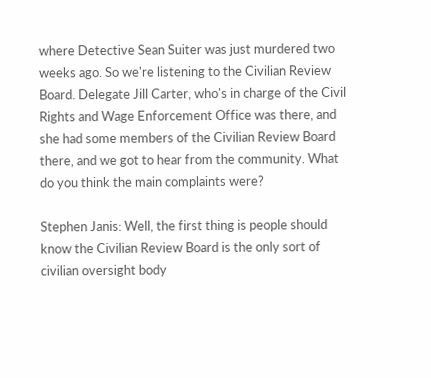where Detective Sean Suiter was just murdered two weeks ago. So we're listening to the Civilian Review Board. Delegate Jill Carter, who's in charge of the Civil Rights and Wage Enforcement Office was there, and she had some members of the Civilian Review Board there, and we got to hear from the community. What do you think the main complaints were?

Stephen Janis: Well, the first thing is people should know the Civilian Review Board is the only sort of civilian oversight body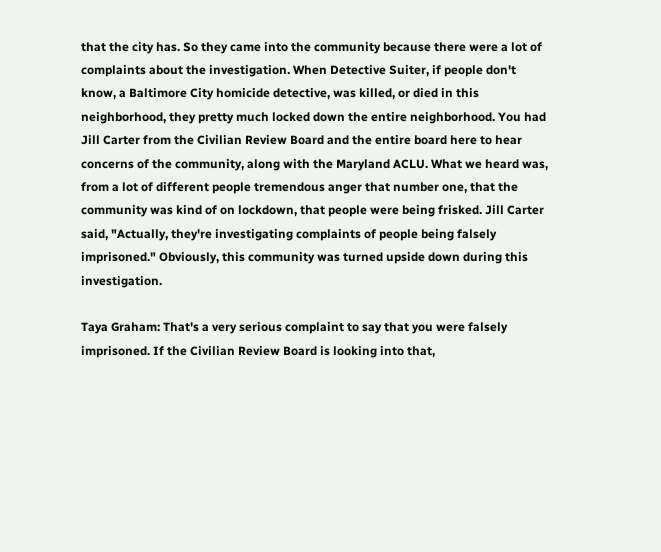that the city has. So they came into the community because there were a lot of complaints about the investigation. When Detective Suiter, if people don't know, a Baltimore City homicide detective, was killed, or died in this neighborhood, they pretty much locked down the entire neighborhood. You had Jill Carter from the Civilian Review Board and the entire board here to hear concerns of the community, along with the Maryland ACLU. What we heard was, from a lot of different people tremendous anger that number one, that the community was kind of on lockdown, that people were being frisked. Jill Carter said, "Actually, they're investigating complaints of people being falsely imprisoned." Obviously, this community was turned upside down during this investigation.

Taya Graham: That's a very serious complaint to say that you were falsely imprisoned. If the Civilian Review Board is looking into that,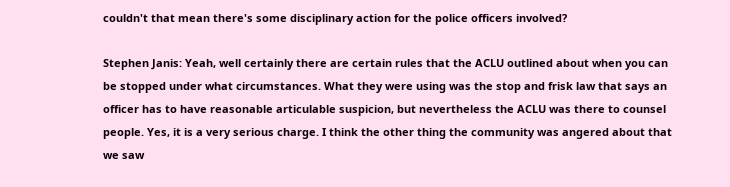couldn't that mean there's some disciplinary action for the police officers involved?

Stephen Janis: Yeah, well certainly there are certain rules that the ACLU outlined about when you can be stopped under what circumstances. What they were using was the stop and frisk law that says an officer has to have reasonable articulable suspicion, but nevertheless the ACLU was there to counsel people. Yes, it is a very serious charge. I think the other thing the community was angered about that we saw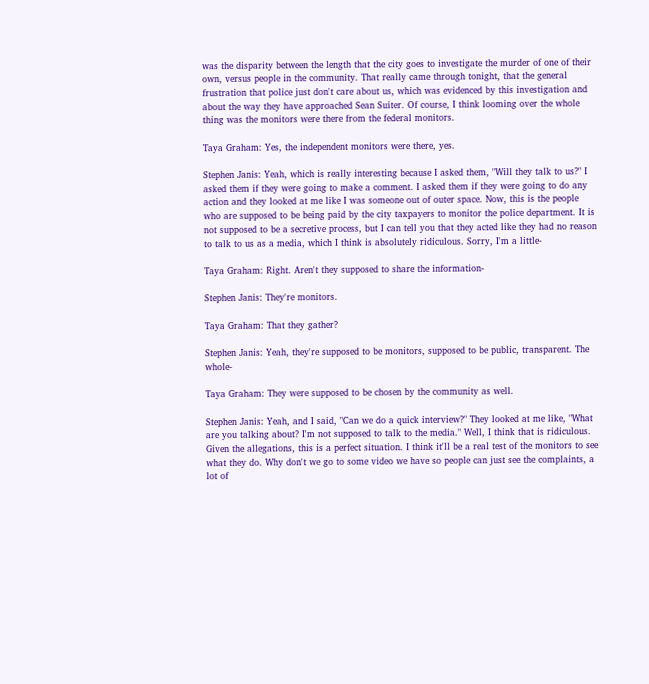was the disparity between the length that the city goes to investigate the murder of one of their own, versus people in the community. That really came through tonight, that the general frustration that police just don't care about us, which was evidenced by this investigation and about the way they have approached Sean Suiter. Of course, I think looming over the whole thing was the monitors were there from the federal monitors.

Taya Graham: Yes, the independent monitors were there, yes.

Stephen Janis: Yeah, which is really interesting because I asked them, "Will they talk to us?" I asked them if they were going to make a comment. I asked them if they were going to do any action and they looked at me like I was someone out of outer space. Now, this is the people who are supposed to be being paid by the city taxpayers to monitor the police department. It is not supposed to be a secretive process, but I can tell you that they acted like they had no reason to talk to us as a media, which I think is absolutely ridiculous. Sorry, I'm a little-

Taya Graham: Right. Aren't they supposed to share the information-

Stephen Janis: They're monitors.

Taya Graham: That they gather?

Stephen Janis: Yeah, they're supposed to be monitors, supposed to be public, transparent. The whole-

Taya Graham: They were supposed to be chosen by the community as well.

Stephen Janis: Yeah, and I said, "Can we do a quick interview?" They looked at me like, "What are you talking about? I'm not supposed to talk to the media." Well, I think that is ridiculous. Given the allegations, this is a perfect situation. I think it'll be a real test of the monitors to see what they do. Why don't we go to some video we have so people can just see the complaints, a lot of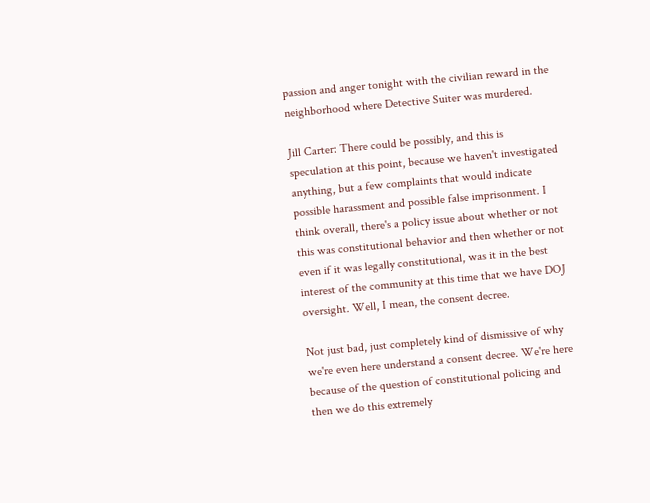passion and anger tonight with the civilian reward in the neighborhood where Detective Suiter was murdered.

Jill Carter: There could be possibly, and this is speculation at this point, because we haven't investigated anything, but a few complaints that would indicate possible harassment and possible false imprisonment. I think overall, there's a policy issue about whether or not this was constitutional behavior and then whether or not even if it was legally constitutional, was it in the best interest of the community at this time that we have DOJ oversight. Well, I mean, the consent decree.

Not just bad, just completely kind of dismissive of why we're even here understand a consent decree. We're here because of the question of constitutional policing and then we do this extremely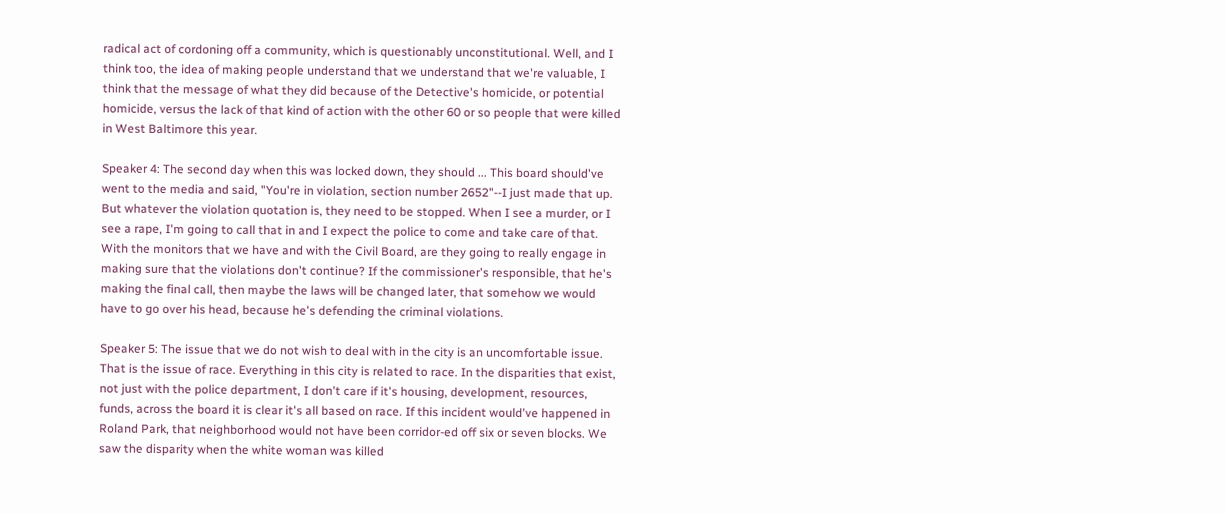radical act of cordoning off a community, which is questionably unconstitutional. Well, and I think too, the idea of making people understand that we understand that we're valuable, I think that the message of what they did because of the Detective's homicide, or potential homicide, versus the lack of that kind of action with the other 60 or so people that were killed in West Baltimore this year.

Speaker 4: The second day when this was locked down, they should ... This board should've went to the media and said, "You're in violation, section number 2652"--I just made that up. But whatever the violation quotation is, they need to be stopped. When I see a murder, or I see a rape, I'm going to call that in and I expect the police to come and take care of that. With the monitors that we have and with the Civil Board, are they going to really engage in making sure that the violations don't continue? If the commissioner's responsible, that he's making the final call, then maybe the laws will be changed later, that somehow we would have to go over his head, because he's defending the criminal violations.

Speaker 5: The issue that we do not wish to deal with in the city is an uncomfortable issue. That is the issue of race. Everything in this city is related to race. In the disparities that exist, not just with the police department, I don't care if it's housing, development, resources, funds, across the board it is clear it's all based on race. If this incident would've happened in Roland Park, that neighborhood would not have been corridor-ed off six or seven blocks. We saw the disparity when the white woman was killed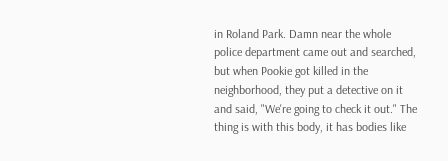in Roland Park. Damn near the whole police department came out and searched, but when Pookie got killed in the neighborhood, they put a detective on it and said, "We're going to check it out." The thing is with this body, it has bodies like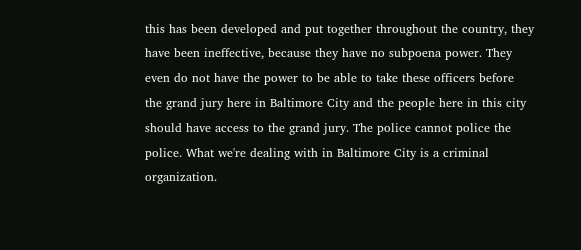this has been developed and put together throughout the country, they have been ineffective, because they have no subpoena power. They even do not have the power to be able to take these officers before the grand jury here in Baltimore City and the people here in this city should have access to the grand jury. The police cannot police the police. What we're dealing with in Baltimore City is a criminal organization.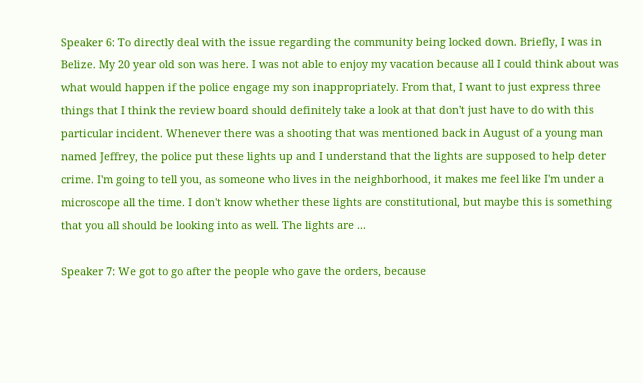Speaker 6: To directly deal with the issue regarding the community being locked down. Briefly, I was in Belize. My 20 year old son was here. I was not able to enjoy my vacation because all I could think about was what would happen if the police engage my son inappropriately. From that, I want to just express three things that I think the review board should definitely take a look at that don't just have to do with this particular incident. Whenever there was a shooting that was mentioned back in August of a young man named Jeffrey, the police put these lights up and I understand that the lights are supposed to help deter crime. I'm going to tell you, as someone who lives in the neighborhood, it makes me feel like I'm under a microscope all the time. I don't know whether these lights are constitutional, but maybe this is something that you all should be looking into as well. The lights are ...

Speaker 7: We got to go after the people who gave the orders, because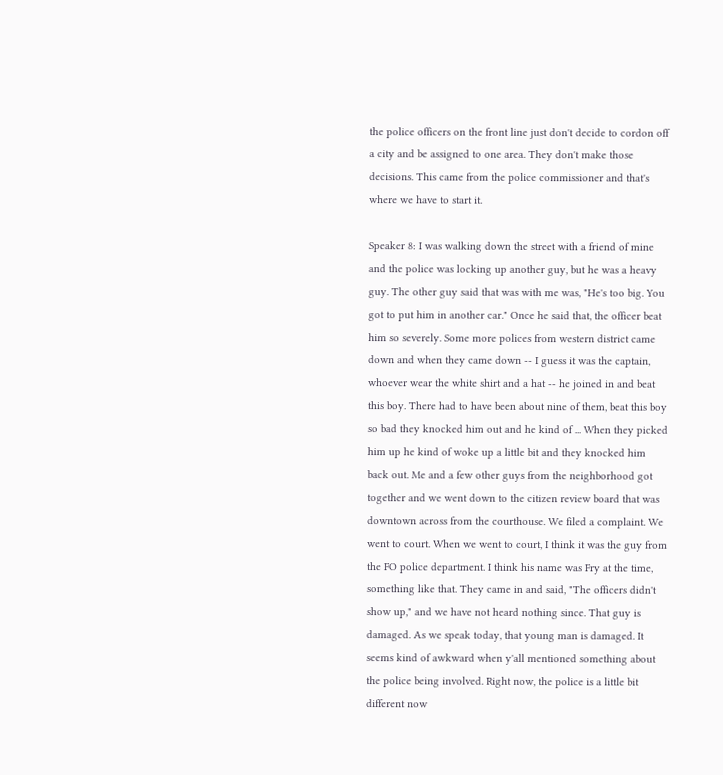the police officers on the front line just don't decide to cordon off a city and be assigned to one area. They don't make those decisions. This came from the police commissioner and that's where we have to start it.

Speaker 8: I was walking down the street with a friend of mine and the police was locking up another guy, but he was a heavy guy. The other guy said that was with me was, "He's too big. You got to put him in another car." Once he said that, the officer beat him so severely. Some more polices from western district came down and when they came down -- I guess it was the captain, whoever wear the white shirt and a hat -- he joined in and beat this boy. There had to have been about nine of them, beat this boy so bad they knocked him out and he kind of ... When they picked him up he kind of woke up a little bit and they knocked him back out. Me and a few other guys from the neighborhood got together and we went down to the citizen review board that was downtown across from the courthouse. We filed a complaint. We went to court. When we went to court, I think it was the guy from the FO police department. I think his name was Fry at the time, something like that. They came in and said, "The officers didn't show up," and we have not heard nothing since. That guy is damaged. As we speak today, that young man is damaged. It seems kind of awkward when y'all mentioned something about the police being involved. Right now, the police is a little bit different now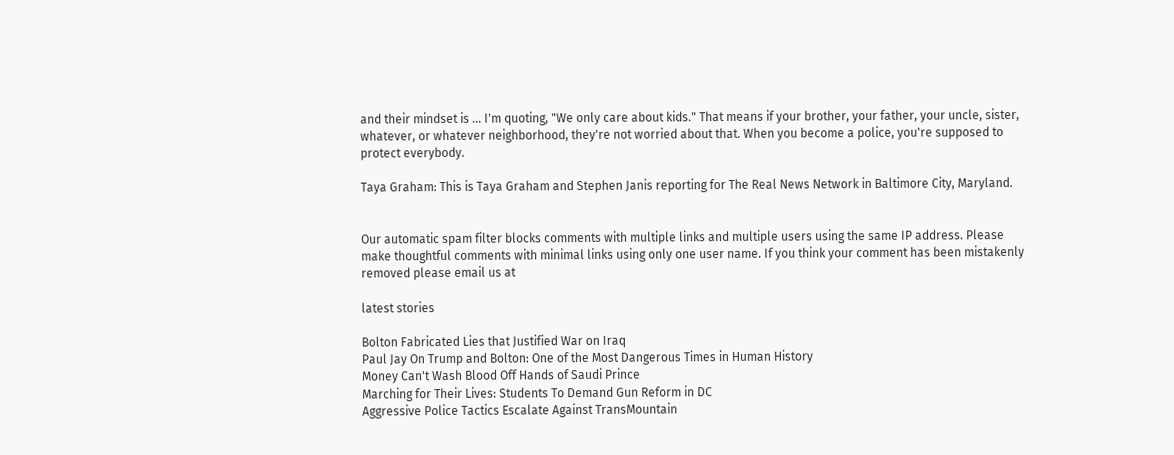and their mindset is ... I'm quoting, "We only care about kids." That means if your brother, your father, your uncle, sister, whatever, or whatever neighborhood, they're not worried about that. When you become a police, you're supposed to protect everybody.

Taya Graham: This is Taya Graham and Stephen Janis reporting for The Real News Network in Baltimore City, Maryland.


Our automatic spam filter blocks comments with multiple links and multiple users using the same IP address. Please make thoughtful comments with minimal links using only one user name. If you think your comment has been mistakenly removed please email us at

latest stories

Bolton Fabricated Lies that Justified War on Iraq
Paul Jay On Trump and Bolton: One of the Most Dangerous Times in Human History
Money Can't Wash Blood Off Hands of Saudi Prince
Marching for Their Lives: Students To Demand Gun Reform in DC
Aggressive Police Tactics Escalate Against TransMountain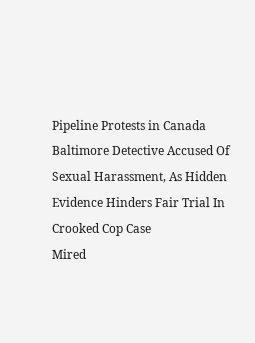Pipeline Protests in Canada
Baltimore Detective Accused Of Sexual Harassment, As Hidden Evidence Hinders Fair Trial In Crooked Cop Case
Mired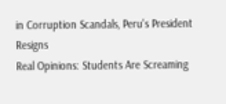in Corruption Scandals, Peru's President Resigns
Real Opinions: Students Are Screaming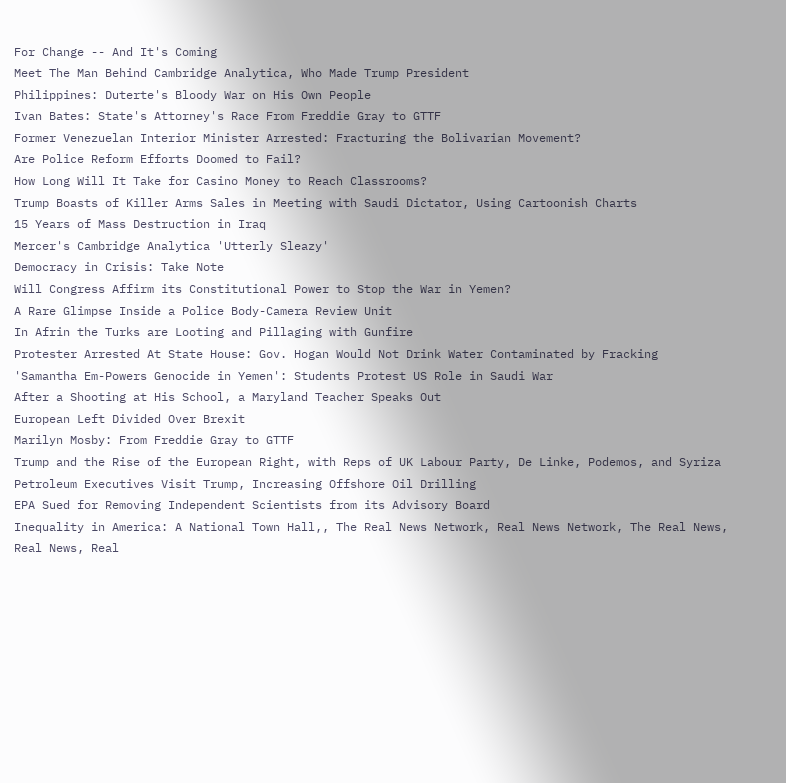For Change -- And It's Coming
Meet The Man Behind Cambridge Analytica, Who Made Trump President
Philippines: Duterte's Bloody War on His Own People
Ivan Bates: State's Attorney's Race From Freddie Gray to GTTF
Former Venezuelan Interior Minister Arrested: Fracturing the Bolivarian Movement?
Are Police Reform Efforts Doomed to Fail?
How Long Will It Take for Casino Money to Reach Classrooms?
Trump Boasts of Killer Arms Sales in Meeting with Saudi Dictator, Using Cartoonish Charts
15 Years of Mass Destruction in Iraq
Mercer's Cambridge Analytica 'Utterly Sleazy'
Democracy in Crisis: Take Note
Will Congress Affirm its Constitutional Power to Stop the War in Yemen?
A Rare Glimpse Inside a Police Body-Camera Review Unit
In Afrin the Turks are Looting and Pillaging with Gunfire
Protester Arrested At State House: Gov. Hogan Would Not Drink Water Contaminated by Fracking
'Samantha Em-Powers Genocide in Yemen': Students Protest US Role in Saudi War
After a Shooting at His School, a Maryland Teacher Speaks Out
European Left Divided Over Brexit
Marilyn Mosby: From Freddie Gray to GTTF
Trump and the Rise of the European Right, with Reps of UK Labour Party, De Linke, Podemos, and Syriza
Petroleum Executives Visit Trump, Increasing Offshore Oil Drilling
EPA Sued for Removing Independent Scientists from its Advisory Board
Inequality in America: A National Town Hall,, The Real News Network, Real News Network, The Real News, Real News, Real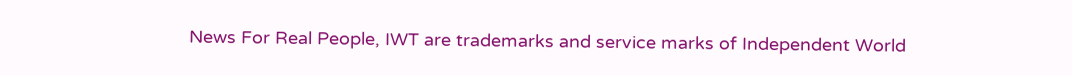News For Real People, IWT are trademarks and service marks of Independent World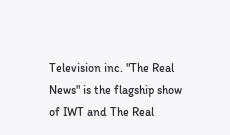Television inc. "The Real News" is the flagship show of IWT and The Real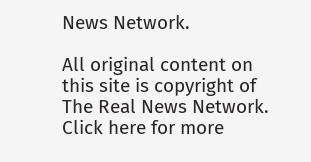News Network.

All original content on this site is copyright of The Real News Network. Click here for more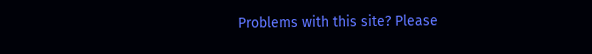Problems with this site? Please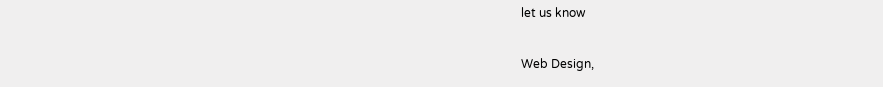let us know

Web Design,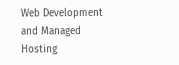Web Development and Managed Hosting